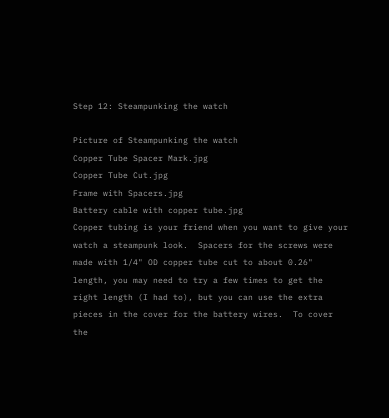Step 12: Steampunking the watch

Picture of Steampunking the watch
Copper Tube Spacer Mark.jpg
Copper Tube Cut.jpg
Frame with Spacers.jpg
Battery cable with copper tube.jpg
Copper tubing is your friend when you want to give your watch a steampunk look.  Spacers for the screws were made with 1/4" OD copper tube cut to about 0.26" length, you may need to try a few times to get the right length (I had to), but you can use the extra pieces in the cover for the battery wires.  To cover the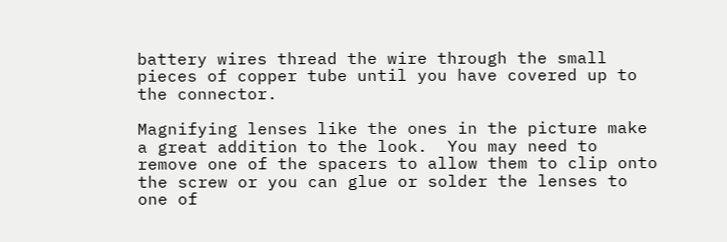battery wires thread the wire through the small pieces of copper tube until you have covered up to the connector.

Magnifying lenses like the ones in the picture make a great addition to the look.  You may need to remove one of the spacers to allow them to clip onto the screw or you can glue or solder the lenses to one of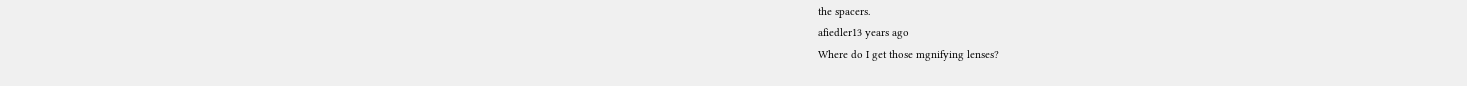the spacers.
afiedler13 years ago
Where do I get those mgnifying lenses?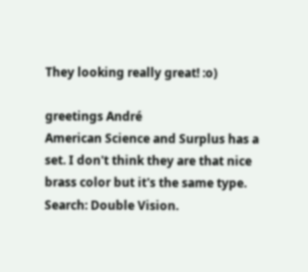They looking really great! :o)

greetings André
American Science and Surplus has a set. I don't think they are that nice brass color but it's the same type.
Search: Double Vision.